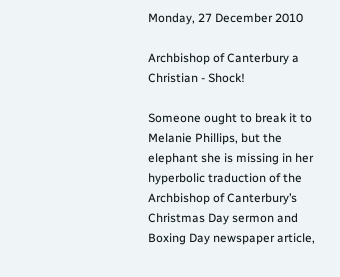Monday, 27 December 2010

Archbishop of Canterbury a Christian - Shock!

Someone ought to break it to Melanie Phillips, but the elephant she is missing in her hyperbolic traduction of the Archbishop of Canterbury’s Christmas Day sermon and Boxing Day newspaper article,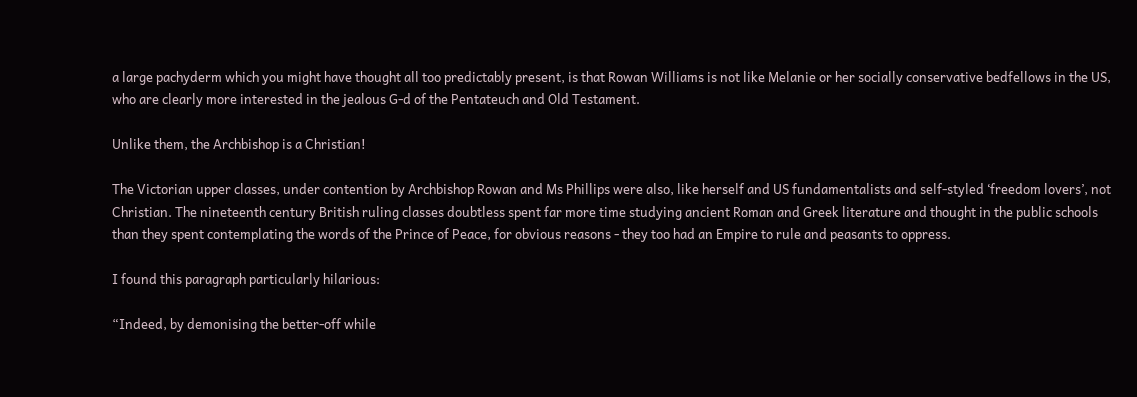a large pachyderm which you might have thought all too predictably present, is that Rowan Williams is not like Melanie or her socially conservative bedfellows in the US, who are clearly more interested in the jealous G-d of the Pentateuch and Old Testament.

Unlike them, the Archbishop is a Christian!

The Victorian upper classes, under contention by Archbishop Rowan and Ms Phillips were also, like herself and US fundamentalists and self-styled ‘freedom lovers’, not Christian. The nineteenth century British ruling classes doubtless spent far more time studying ancient Roman and Greek literature and thought in the public schools than they spent contemplating the words of the Prince of Peace, for obvious reasons - they too had an Empire to rule and peasants to oppress.

I found this paragraph particularly hilarious:

“Indeed, by demonising the better-off while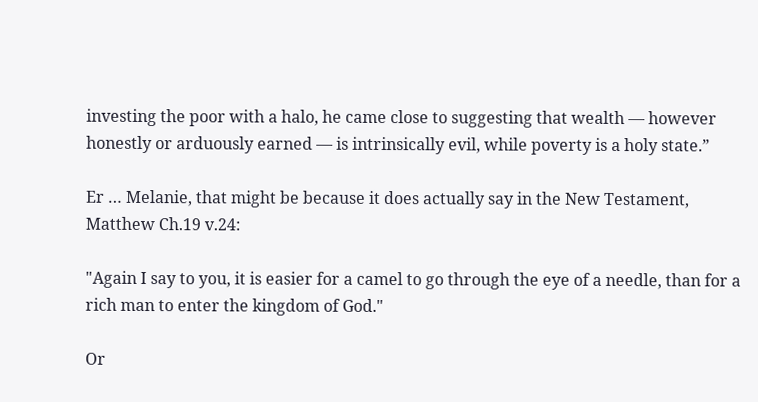investing the poor with a halo, he came close to suggesting that wealth — however honestly or arduously earned — is intrinsically evil, while poverty is a holy state.”

Er … Melanie, that might be because it does actually say in the New Testament, Matthew Ch.19 v.24:

"Again I say to you, it is easier for a camel to go through the eye of a needle, than for a rich man to enter the kingdom of God."

Or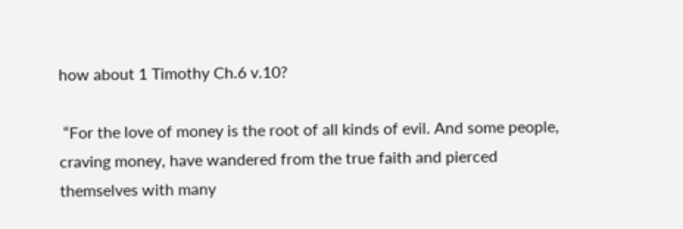how about 1 Timothy Ch.6 v.10?

 “For the love of money is the root of all kinds of evil. And some people, craving money, have wandered from the true faith and pierced themselves with many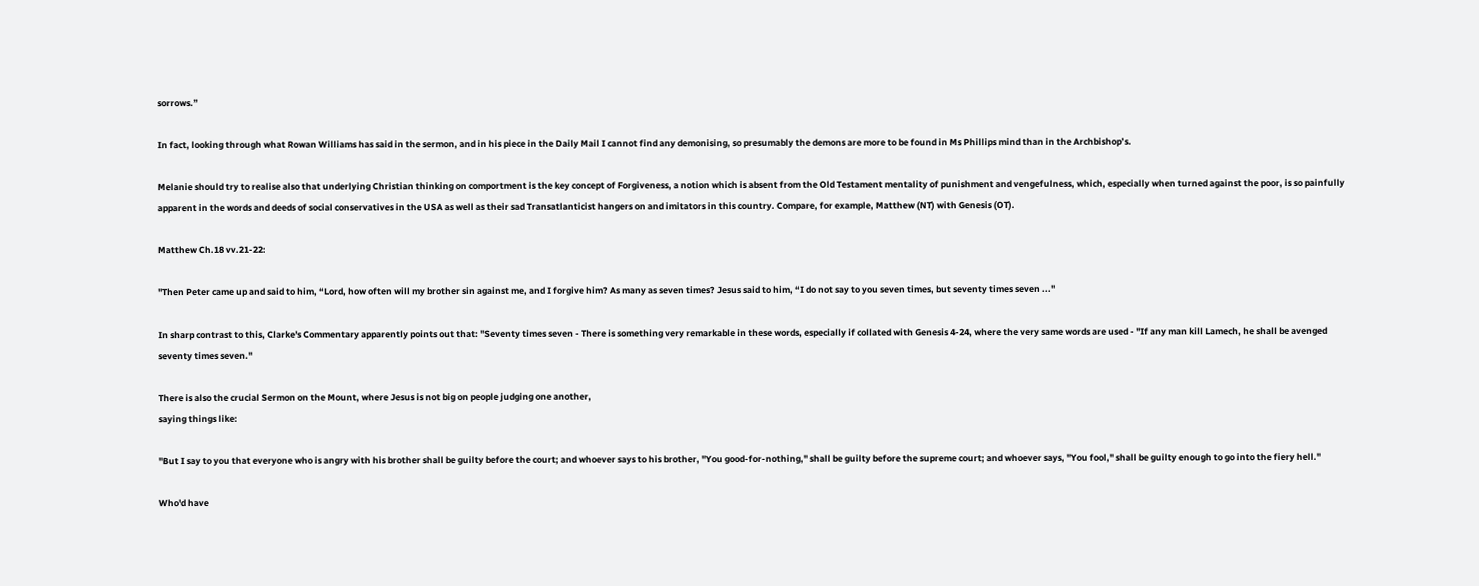sorrows.”

In fact, looking through what Rowan Williams has said in the sermon, and in his piece in the Daily Mail I cannot find any demonising, so presumably the demons are more to be found in Ms Phillips mind than in the Archbishop’s.

Melanie should try to realise also that underlying Christian thinking on comportment is the key concept of Forgiveness, a notion which is absent from the Old Testament mentality of punishment and vengefulness, which, especially when turned against the poor, is so painfully apparent in the words and deeds of social conservatives in the USA as well as their sad Transatlanticist hangers on and imitators in this country. Compare, for example, Matthew (NT) with Genesis (OT).

Matthew Ch.18 vv.21-22:

"Then Peter came up and said to him, “Lord, how often will my brother sin against me, and I forgive him? As many as seven times? Jesus said to him, “I do not say to you seven times, but seventy times seven ..."

In sharp contrast to this, Clarke's Commentary apparently points out that: "Seventy times seven - There is something very remarkable in these words, especially if collated with Genesis 4-24, where the very same words are used - "If any man kill Lamech, he shall be avenged seventy times seven."

There is also the crucial Sermon on the Mount, where Jesus is not big on people judging one another,
saying things like:

"But I say to you that everyone who is angry with his brother shall be guilty before the court; and whoever says to his brother, "You good-for-nothing," shall be guilty before the supreme court; and whoever says, "You fool," shall be guilty enough to go into the fiery hell."

Who'd have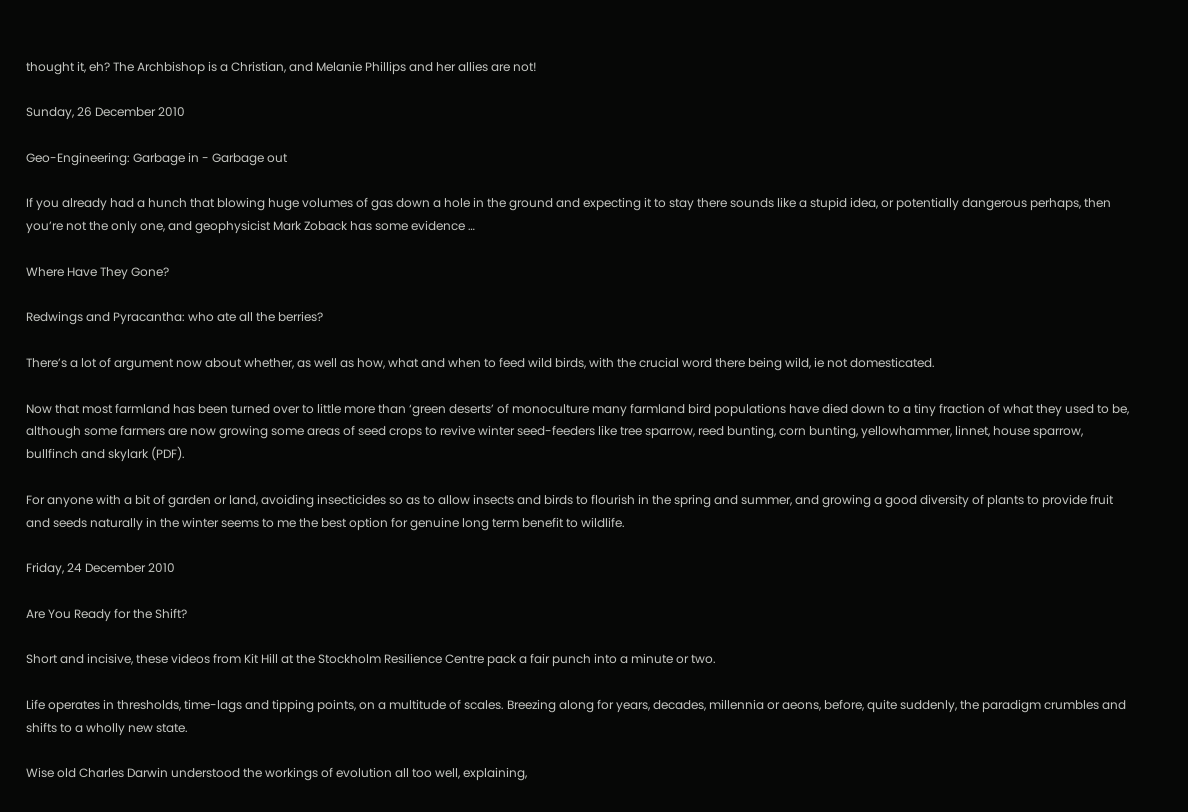thought it, eh? The Archbishop is a Christian, and Melanie Phillips and her allies are not!

Sunday, 26 December 2010

Geo-Engineering: Garbage in - Garbage out

If you already had a hunch that blowing huge volumes of gas down a hole in the ground and expecting it to stay there sounds like a stupid idea, or potentially dangerous perhaps, then you’re not the only one, and geophysicist Mark Zoback has some evidence …

Where Have They Gone?

Redwings and Pyracantha: who ate all the berries?

There’s a lot of argument now about whether, as well as how, what and when to feed wild birds, with the crucial word there being wild, ie not domesticated.

Now that most farmland has been turned over to little more than ‘green deserts’ of monoculture many farmland bird populations have died down to a tiny fraction of what they used to be, although some farmers are now growing some areas of seed crops to revive winter seed-feeders like tree sparrow, reed bunting, corn bunting, yellowhammer, linnet, house sparrow, bullfinch and skylark (PDF).

For anyone with a bit of garden or land, avoiding insecticides so as to allow insects and birds to flourish in the spring and summer, and growing a good diversity of plants to provide fruit and seeds naturally in the winter seems to me the best option for genuine long term benefit to wildlife.

Friday, 24 December 2010

Are You Ready for the Shift?

Short and incisive, these videos from Kit Hill at the Stockholm Resilience Centre pack a fair punch into a minute or two.

Life operates in thresholds, time-lags and tipping points, on a multitude of scales. Breezing along for years, decades, millennia or aeons, before, quite suddenly, the paradigm crumbles and shifts to a wholly new state.

Wise old Charles Darwin understood the workings of evolution all too well, explaining,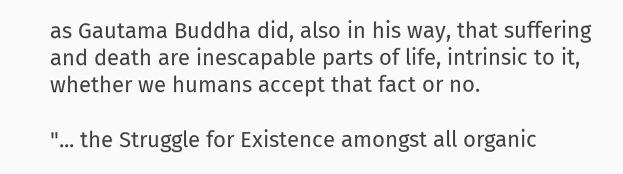as Gautama Buddha did, also in his way, that suffering and death are inescapable parts of life, intrinsic to it, whether we humans accept that fact or no.

"... the Struggle for Existence amongst all organic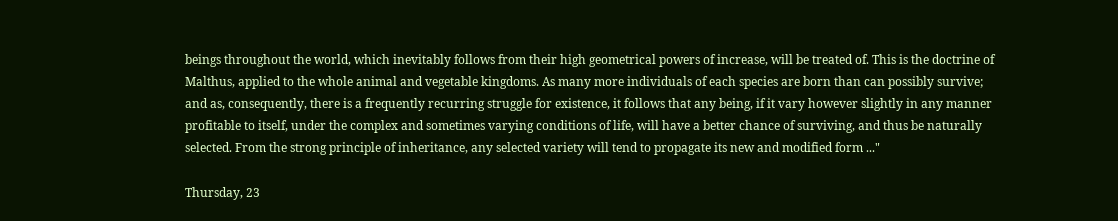beings throughout the world, which inevitably follows from their high geometrical powers of increase, will be treated of. This is the doctrine of Malthus, applied to the whole animal and vegetable kingdoms. As many more individuals of each species are born than can possibly survive; and as, consequently, there is a frequently recurring struggle for existence, it follows that any being, if it vary however slightly in any manner profitable to itself, under the complex and sometimes varying conditions of life, will have a better chance of surviving, and thus be naturally selected. From the strong principle of inheritance, any selected variety will tend to propagate its new and modified form ..."

Thursday, 23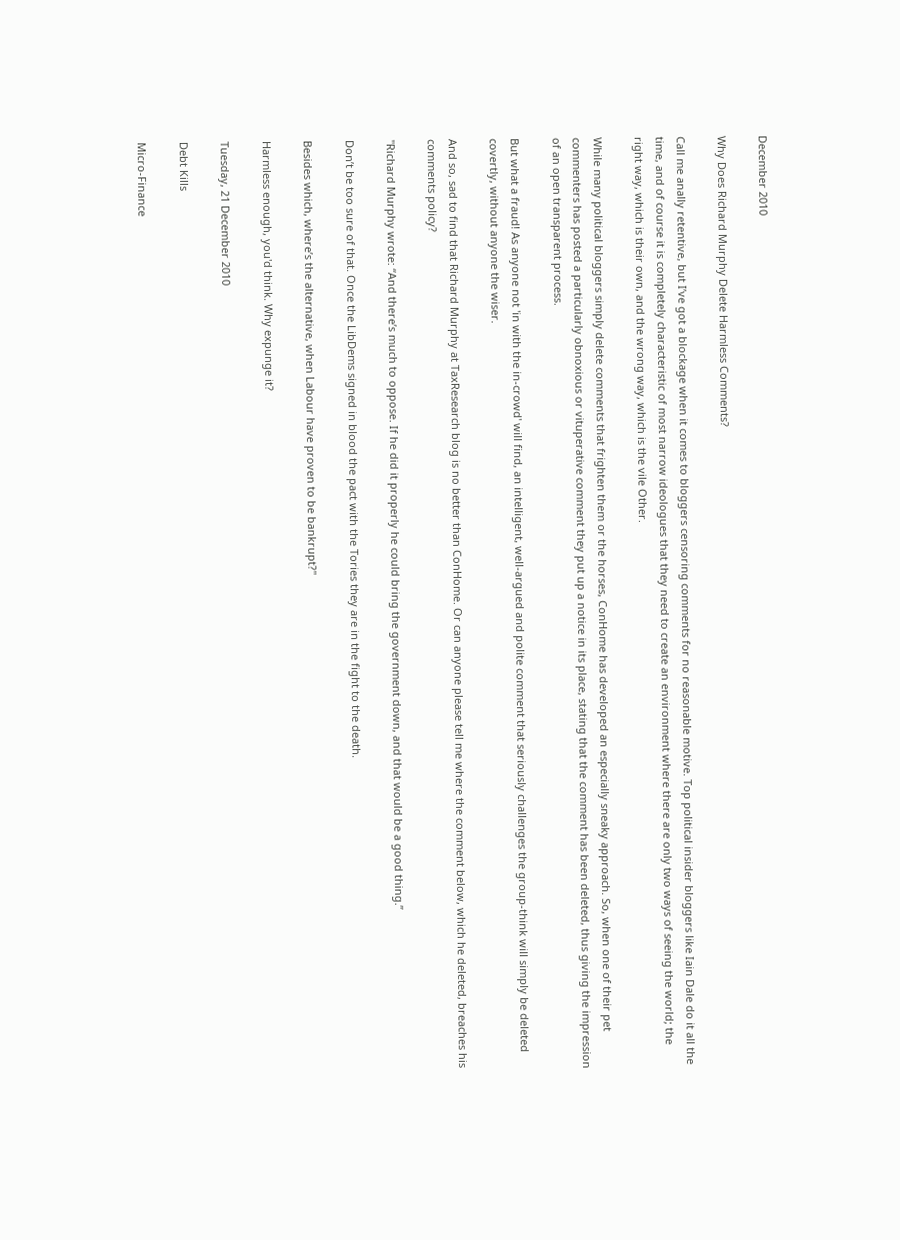December 2010

Why Does Richard Murphy Delete Harmless Comments?

Call me anally retentive, but I’ve got a blockage when it comes to bloggers censoring comments for no reasonable motive. Top political insider bloggers like Iain Dale do it all the time, and of course it is completely characteristic of most narrow ideologues that they need to create an environment where there are only two ways of seeing the world; the right way, which is their own, and the wrong way, which is the vile Other.

While many political bloggers simply delete comments that frighten them or the horses, ConHome has developed an especially sneaky approach. So, when one of their pet commenters has posted a particularly obnoxious or vituperative comment they put up a notice in its place, stating that the comment has been deleted, thus giving the impression of an open transparent process.

But what a fraud! As anyone not 'in with the in-crowd' will find, an intelligent, well-argued and polite comment that seriously challenges the group-think will simply be deleted covertly, without anyone the wiser.

And so, sad to find that Richard Murphy at TaxResearch blog is no better than ConHome. Or can anyone please tell me where the comment below, which he deleted, breaches his comments policy?

"Richard Murphy wrote: “And there’s much to oppose. If he did it properly he could bring the government down, and that would be a good thing.”

Don’t be too sure of that. Once the LibDems signed in blood the pact with the Tories they are in the fight to the death.

Besides which, where’s the alternative, when Labour have proven to be bankrupt?"

Harmless enough, you'd think. Why expunge it?

Tuesday, 21 December 2010

Debt Kills

Micro-Finance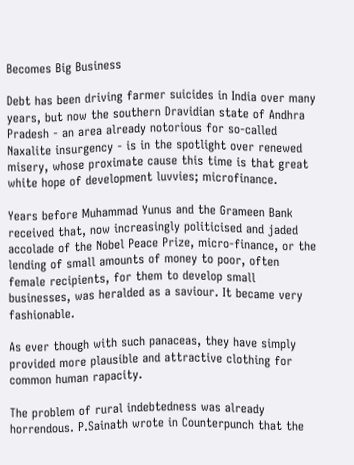Becomes Big Business

Debt has been driving farmer suicides in India over many years, but now the southern Dravidian state of Andhra Pradesh - an area already notorious for so-called Naxalite insurgency - is in the spotlight over renewed misery, whose proximate cause this time is that great white hope of development luvvies; microfinance.

Years before Muhammad Yunus and the Grameen Bank received that, now increasingly politicised and jaded accolade of the Nobel Peace Prize, micro-finance, or the lending of small amounts of money to poor, often female recipients, for them to develop small businesses, was heralded as a saviour. It became very fashionable.

As ever though with such panaceas, they have simply provided more plausible and attractive clothing for common human rapacity.

The problem of rural indebtedness was already horrendous. P.Sainath wrote in Counterpunch that the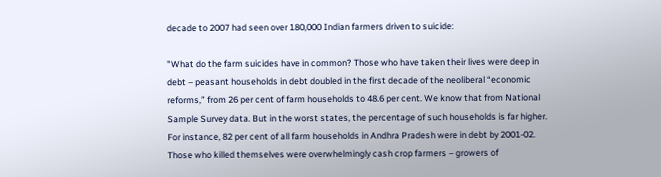decade to 2007 had seen over 180,000 Indian farmers driven to suicide:

"What do the farm suicides have in common? Those who have taken their lives were deep in debt – peasant households in debt doubled in the first decade of the neoliberal “economic reforms,” from 26 per cent of farm households to 48.6 per cent. We know that from National Sample Survey data. But in the worst states, the percentage of such households is far higher. For instance, 82 per cent of all farm households in Andhra Pradesh were in debt by 2001-02. Those who killed themselves were overwhelmingly cash crop farmers – growers of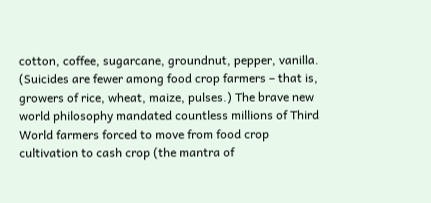cotton, coffee, sugarcane, groundnut, pepper, vanilla. (Suicides are fewer among food crop farmers – that is, growers of rice, wheat, maize, pulses.) The brave new world philosophy mandated countless millions of Third World farmers forced to move from food crop cultivation to cash crop (the mantra of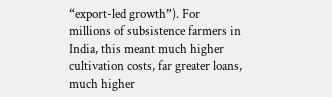“export-led growth”). For millions of subsistence farmers in India, this meant much higher cultivation costs, far greater loans, much higher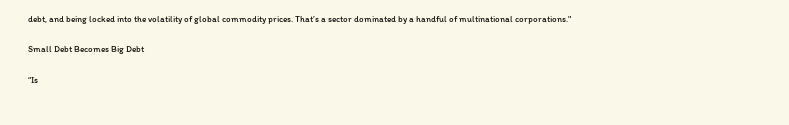debt, and being locked into the volatility of global commodity prices. That’s a sector dominated by a handful of multinational corporations."

Small Debt Becomes Big Debt

“Is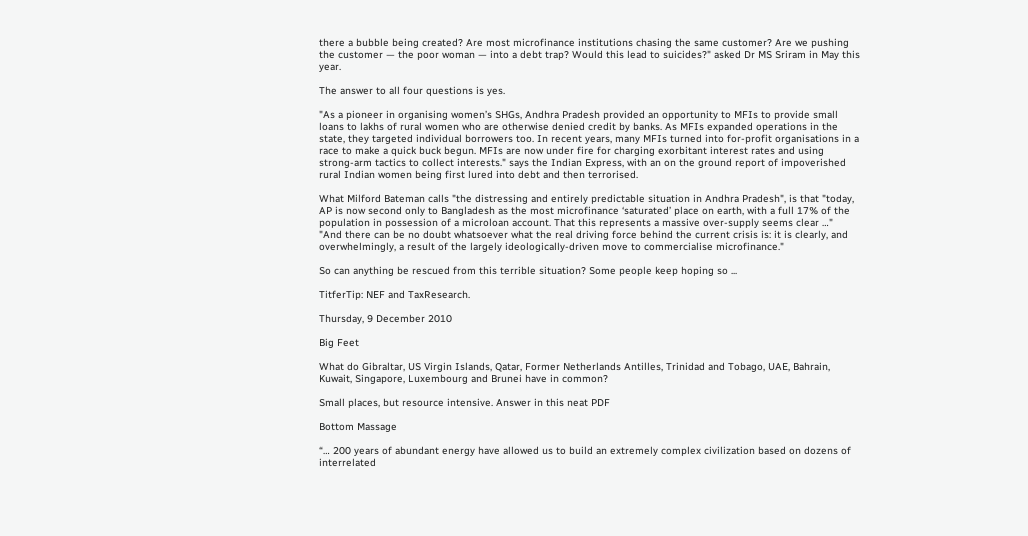there a bubble being created? Are most microfinance institutions chasing the same customer? Are we pushing the customer — the poor woman — into a debt trap? Would this lead to suicides?" asked Dr MS Sriram in May this year.

The answer to all four questions is yes.

"As a pioneer in organising women’s SHGs, Andhra Pradesh provided an opportunity to MFIs to provide small loans to lakhs of rural women who are otherwise denied credit by banks. As MFIs expanded operations in the state, they targeted individual borrowers too. In recent years, many MFIs turned into for-profit organisations in a race to make a quick buck begun. MFIs are now under fire for charging exorbitant interest rates and using strong-arm tactics to collect interests." says the Indian Express, with an on the ground report of impoverished rural Indian women being first lured into debt and then terrorised.

What Milford Bateman calls "the distressing and entirely predictable situation in Andhra Pradesh", is that "today, AP is now second only to Bangladesh as the most microfinance ‘saturated’ place on earth, with a full 17% of the population in possession of a microloan account. That this represents a massive over-supply seems clear …"
"And there can be no doubt whatsoever what the real driving force behind the current crisis is: it is clearly, and overwhelmingly, a result of the largely ideologically-driven move to commercialise microfinance."

So can anything be rescued from this terrible situation? Some people keep hoping so ...

TitferTip: NEF and TaxResearch.

Thursday, 9 December 2010

Big Feet

What do Gibraltar, US Virgin Islands, Qatar, Former Netherlands Antilles, Trinidad and Tobago, UAE, Bahrain, Kuwait, Singapore, Luxembourg and Brunei have in common?

Small places, but resource intensive. Answer in this neat PDF

Bottom Massage

“… 200 years of abundant energy have allowed us to build an extremely complex civilization based on dozens of interrelated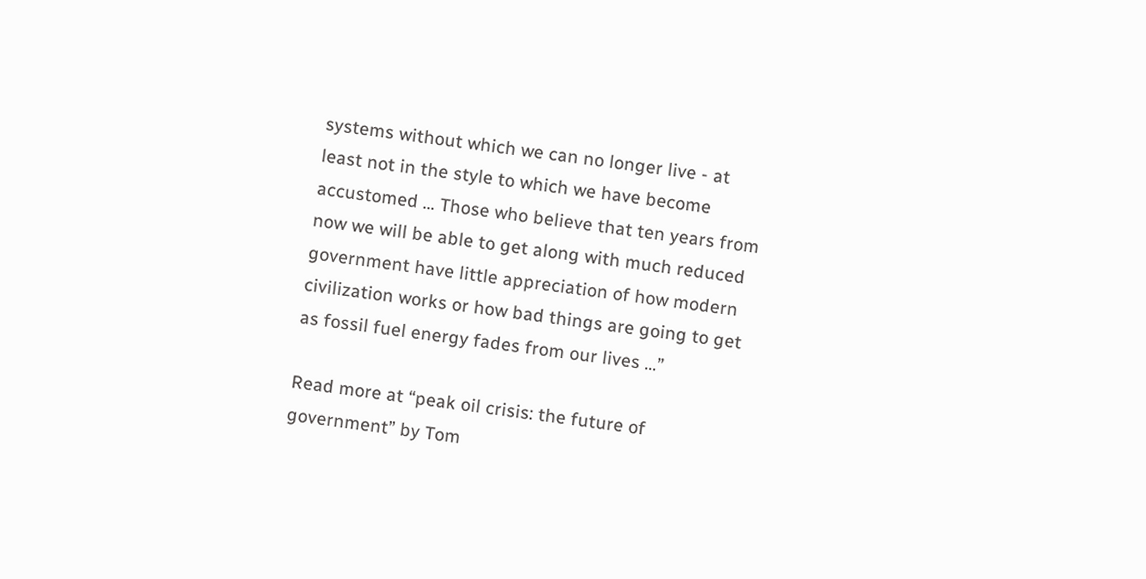systems without which we can no longer live - at least not in the style to which we have become accustomed … Those who believe that ten years from now we will be able to get along with much reduced government have little appreciation of how modern civilization works or how bad things are going to get as fossil fuel energy fades from our lives …”

Read more at “peak oil crisis: the future of government” by Tom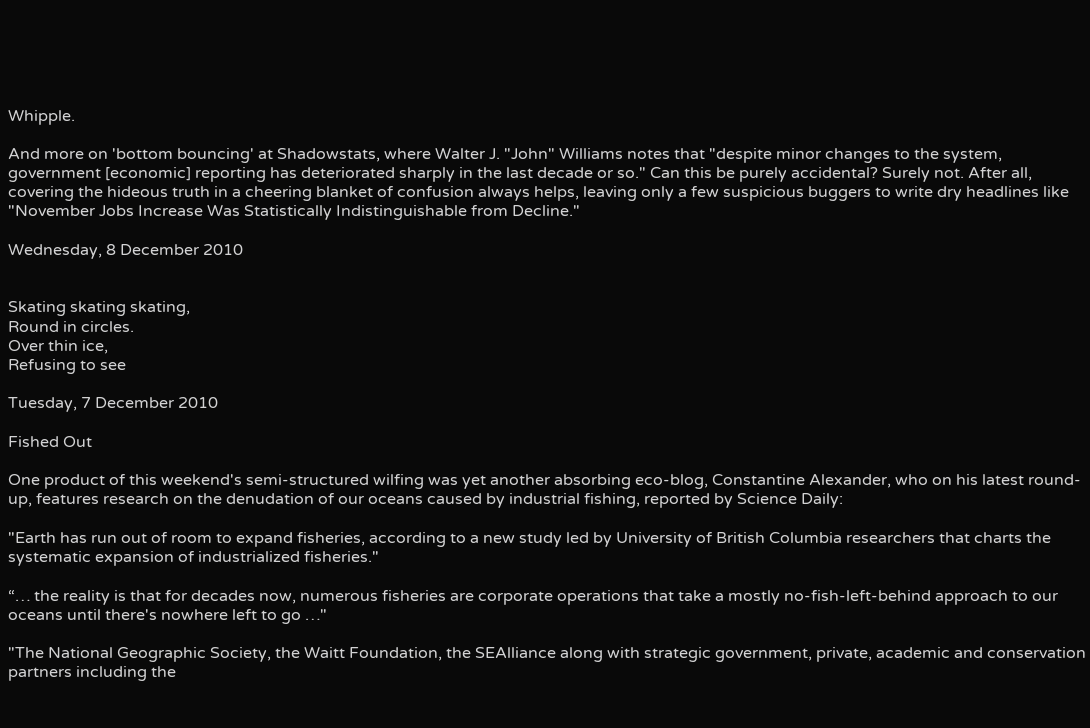Whipple.

And more on 'bottom bouncing' at Shadowstats, where Walter J. "John" Williams notes that "despite minor changes to the system, government [economic] reporting has deteriorated sharply in the last decade or so." Can this be purely accidental? Surely not. After all, covering the hideous truth in a cheering blanket of confusion always helps, leaving only a few suspicious buggers to write dry headlines like  "November Jobs Increase Was Statistically Indistinguishable from Decline."

Wednesday, 8 December 2010


Skating skating skating,
Round in circles.
Over thin ice,
Refusing to see

Tuesday, 7 December 2010

Fished Out

One product of this weekend's semi-structured wilfing was yet another absorbing eco-blog, Constantine Alexander, who on his latest round-up, features research on the denudation of our oceans caused by industrial fishing, reported by Science Daily:

"Earth has run out of room to expand fisheries, according to a new study led by University of British Columbia researchers that charts the systematic expansion of industrialized fisheries."

“… the reality is that for decades now, numerous fisheries are corporate operations that take a mostly no-fish-left-behind approach to our oceans until there's nowhere left to go …"

"The National Geographic Society, the Waitt Foundation, the SEAlliance along with strategic government, private, academic and conservation partners including the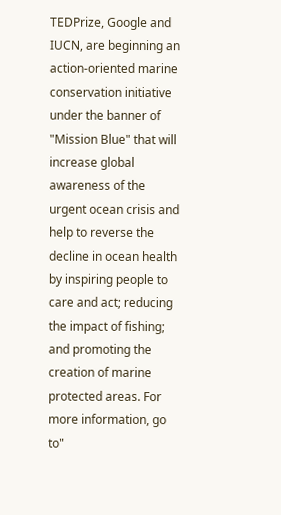TEDPrize, Google and IUCN, are beginning an action-oriented marine conservation initiative under the banner of "Mission Blue" that will increase global awareness of the urgent ocean crisis and help to reverse the decline in ocean health by inspiring people to care and act; reducing the impact of fishing; and promoting the creation of marine protected areas. For more information, go to"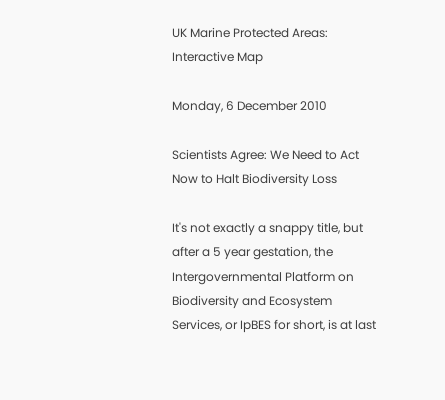UK Marine Protected Areas: Interactive Map

Monday, 6 December 2010

Scientists Agree: We Need to Act Now to Halt Biodiversity Loss

It's not exactly a snappy title, but after a 5 year gestation, the Intergovernmental Platform on Biodiversity and Ecosystem Services, or IpBES for short, is at last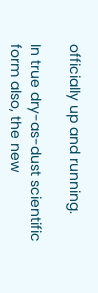officially up and running.

In true dry-as-dust scientific form also, the new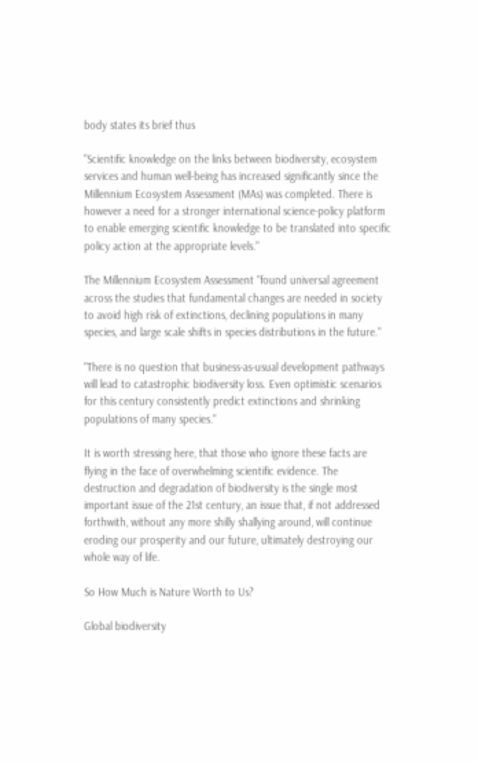body states its brief thus

"Scientific knowledge on the links between biodiversity, ecosystem services and human well-being has increased significantly since the Millennium Ecosystem Assessment (MAs) was completed. There is however a need for a stronger international science-policy platform to enable emerging scientific knowledge to be translated into specific policy action at the appropriate levels."

The Millennium Ecosystem Assessment "found universal agreement across the studies that fundamental changes are needed in society to avoid high risk of extinctions, declining populations in many species, and large scale shifts in species distributions in the future."

"There is no question that business-as-usual development pathways will lead to catastrophic biodiversity loss. Even optimistic scenarios for this century consistently predict extinctions and shrinking populations of many species."

It is worth stressing here, that those who ignore these facts are flying in the face of overwhelming scientific evidence. The destruction and degradation of biodiversity is the single most important issue of the 21st century, an issue that, if not addressed forthwith, without any more shilly shallying around, will continue eroding our prosperity and our future, ultimately destroying our whole way of life.

So How Much is Nature Worth to Us?

Global biodiversity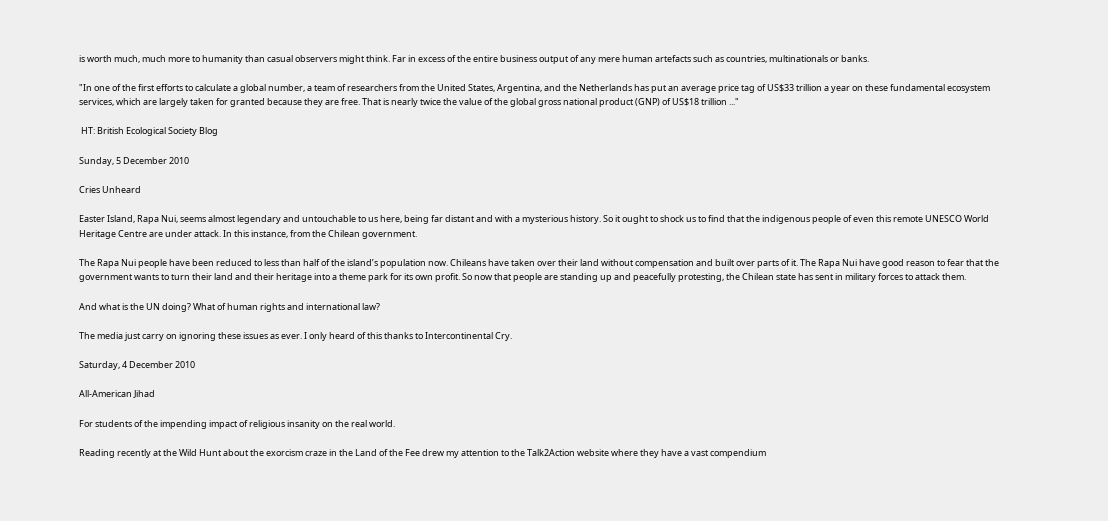is worth much, much more to humanity than casual observers might think. Far in excess of the entire business output of any mere human artefacts such as countries, multinationals or banks.

"In one of the first efforts to calculate a global number, a team of researchers from the United States, Argentina, and the Netherlands has put an average price tag of US$33 trillion a year on these fundamental ecosystem services, which are largely taken for granted because they are free. That is nearly twice the value of the global gross national product (GNP) of US$18 trillion ..."

 HT: British Ecological Society Blog

Sunday, 5 December 2010

Cries Unheard

Easter Island, Rapa Nui, seems almost legendary and untouchable to us here, being far distant and with a mysterious history. So it ought to shock us to find that the indigenous people of even this remote UNESCO World Heritage Centre are under attack. In this instance, from the Chilean government.

The Rapa Nui people have been reduced to less than half of the island’s population now. Chileans have taken over their land without compensation and built over parts of it. The Rapa Nui have good reason to fear that the government wants to turn their land and their heritage into a theme park for its own profit. So now that people are standing up and peacefully protesting, the Chilean state has sent in military forces to attack them.

And what is the UN doing? What of human rights and international law?

The media just carry on ignoring these issues as ever. I only heard of this thanks to Intercontinental Cry.

Saturday, 4 December 2010

All-American Jihad

For students of the impending impact of religious insanity on the real world.

Reading recently at the Wild Hunt about the exorcism craze in the Land of the Fee drew my attention to the Talk2Action website where they have a vast compendium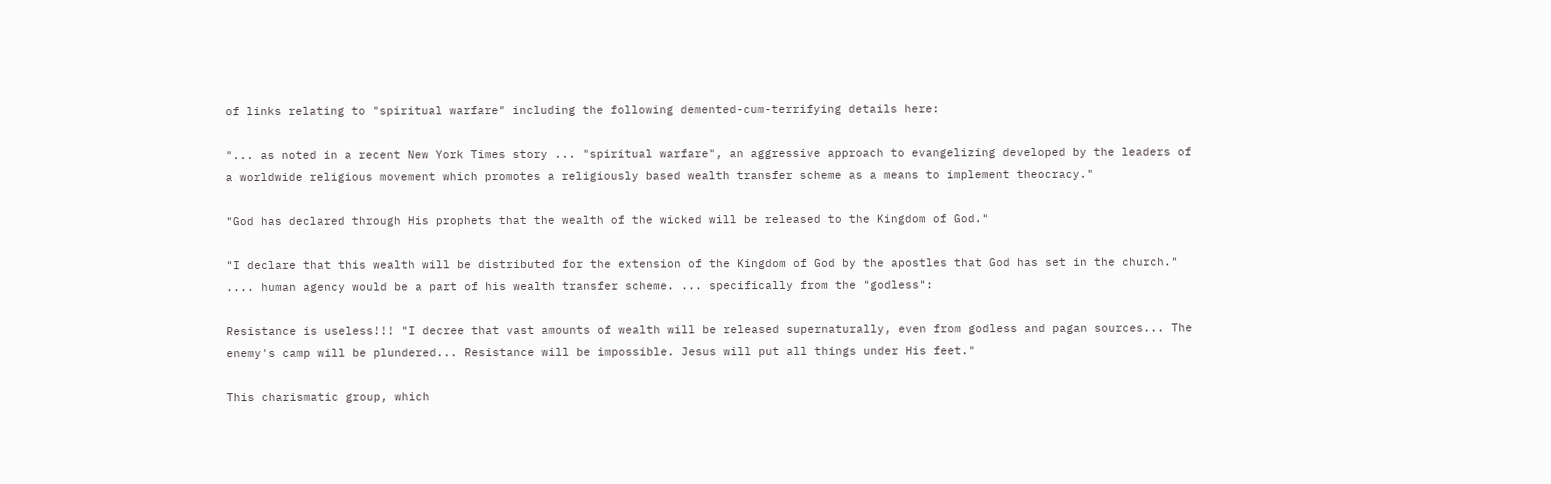of links relating to "spiritual warfare" including the following demented-cum-terrifying details here:

"... as noted in a recent New York Times story ... "spiritual warfare", an aggressive approach to evangelizing developed by the leaders of a worldwide religious movement which promotes a religiously based wealth transfer scheme as a means to implement theocracy."

"God has declared through His prophets that the wealth of the wicked will be released to the Kingdom of God."

"I declare that this wealth will be distributed for the extension of the Kingdom of God by the apostles that God has set in the church." .... human agency would be a part of his wealth transfer scheme. ... specifically from the "godless":

Resistance is useless!!! "I decree that vast amounts of wealth will be released supernaturally, even from godless and pagan sources... The enemy's camp will be plundered... Resistance will be impossible. Jesus will put all things under His feet."

This charismatic group, which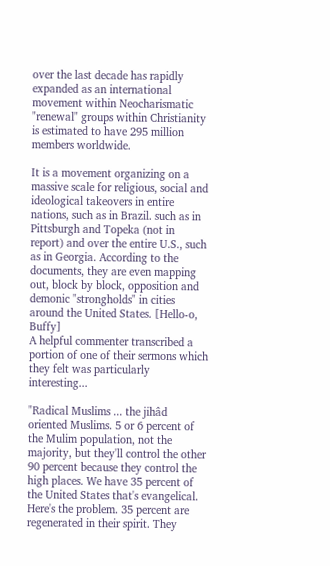over the last decade has rapidly expanded as an international movement within Neocharismatic "renewal" groups within Christianity is estimated to have 295 million members worldwide.

It is a movement organizing on a massive scale for religious, social and ideological takeovers in entire nations, such as in Brazil. such as in Pittsburgh and Topeka (not in report) and over the entire U.S., such as in Georgia. According to the documents, they are even mapping out, block by block, opposition and demonic "strongholds" in cities around the United States. [Hello-o, Buffy]
A helpful commenter transcribed a portion of one of their sermons which they felt was particularly interesting...

"Radical Muslims ... the jihâd oriented Muslims. 5 or 6 percent of the Mulim population, not the majority, but they'll control the other 90 percent because they control the high places. We have 35 percent of the United States that's evangelical. Here's the problem. 35 percent are regenerated in their spirit. They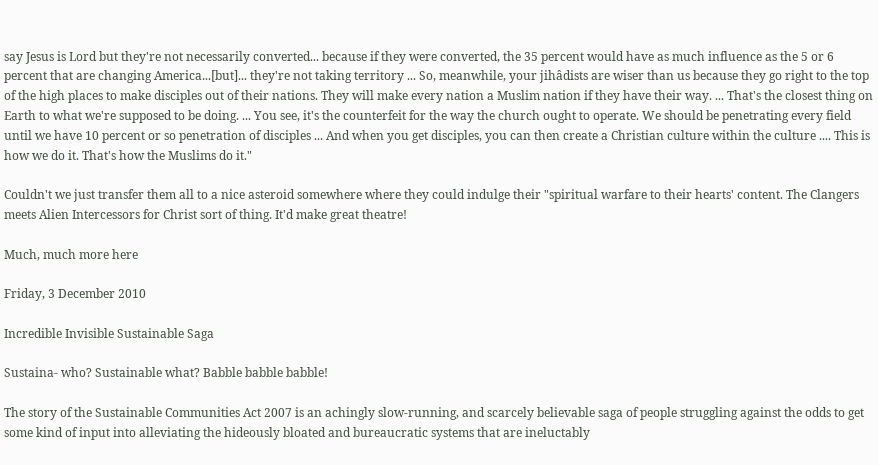say Jesus is Lord but they're not necessarily converted... because if they were converted, the 35 percent would have as much influence as the 5 or 6 percent that are changing America...[but]... they're not taking territory ... So, meanwhile, your jihâdists are wiser than us because they go right to the top of the high places to make disciples out of their nations. They will make every nation a Muslim nation if they have their way. ... That's the closest thing on Earth to what we're supposed to be doing. ... You see, it's the counterfeit for the way the church ought to operate. We should be penetrating every field until we have 10 percent or so penetration of disciples ... And when you get disciples, you can then create a Christian culture within the culture .... This is how we do it. That's how the Muslims do it."

Couldn't we just transfer them all to a nice asteroid somewhere where they could indulge their "spiritual warfare to their hearts' content. The Clangers meets Alien Intercessors for Christ sort of thing. It'd make great theatre!

Much, much more here

Friday, 3 December 2010

Incredible Invisible Sustainable Saga

Sustaina- who? Sustainable what? Babble babble babble!

The story of the Sustainable Communities Act 2007 is an achingly slow-running, and scarcely believable saga of people struggling against the odds to get some kind of input into alleviating the hideously bloated and bureaucratic systems that are ineluctably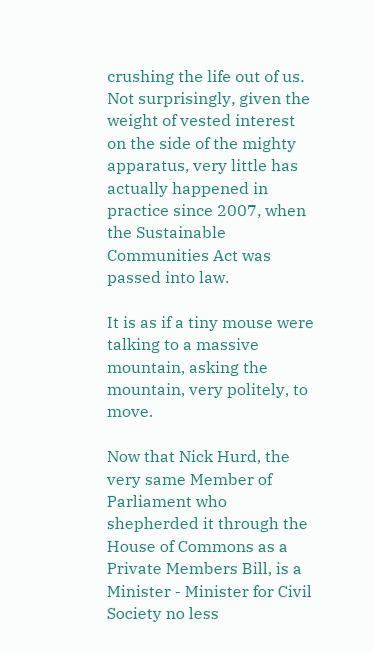crushing the life out of us. Not surprisingly, given the weight of vested interest on the side of the mighty apparatus, very little has actually happened in practice since 2007, when the Sustainable Communities Act was passed into law.

It is as if a tiny mouse were talking to a massive mountain, asking the mountain, very politely, to move.

Now that Nick Hurd, the very same Member of Parliament who shepherded it through the House of Commons as a Private Members Bill, is a Minister - Minister for Civil Society no less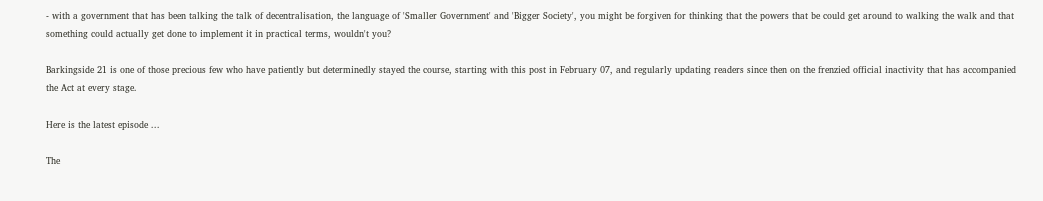- with a government that has been talking the talk of decentralisation, the language of 'Smaller Government' and 'Bigger Society', you might be forgiven for thinking that the powers that be could get around to walking the walk and that something could actually get done to implement it in practical terms, wouldn't you?

Barkingside 21 is one of those precious few who have patiently but determinedly stayed the course, starting with this post in February 07, and regularly updating readers since then on the frenzied official inactivity that has accompanied the Act at every stage.

Here is the latest episode ...

The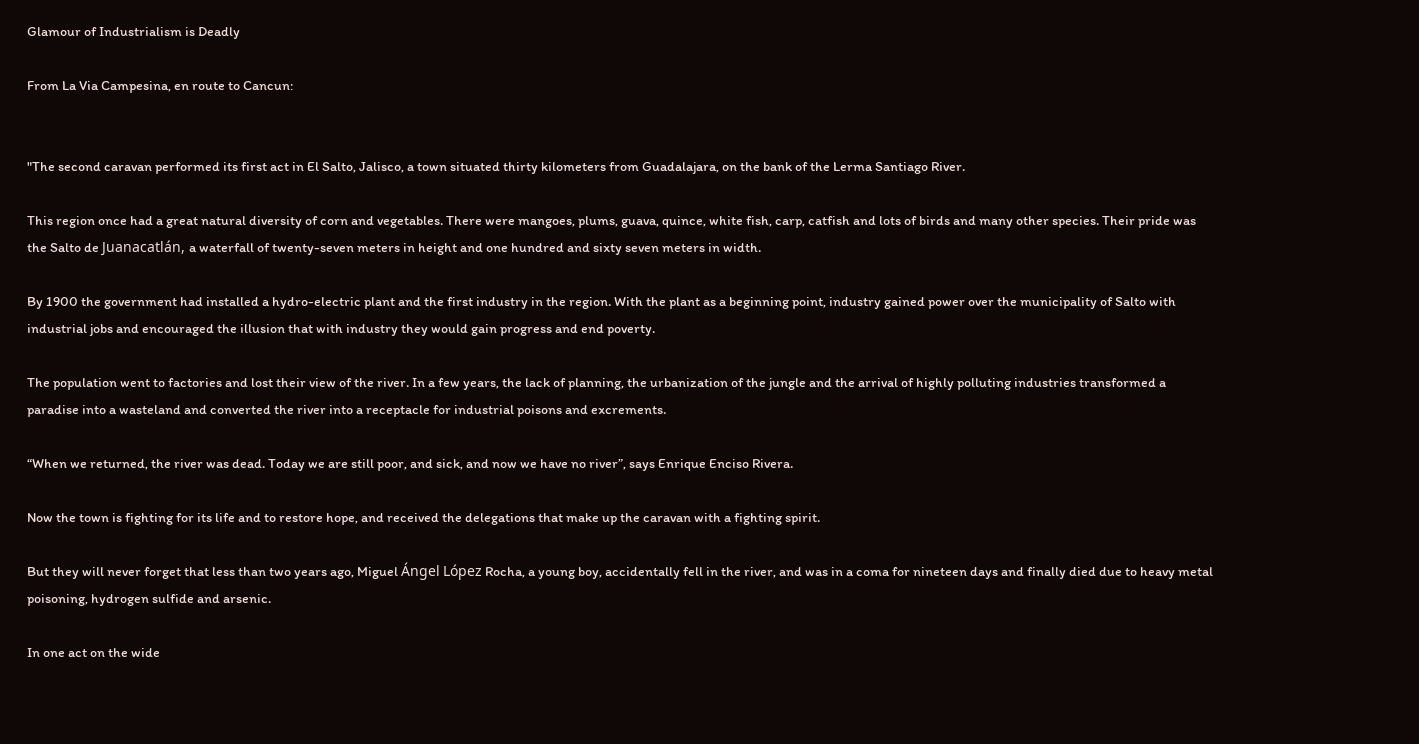Glamour of Industrialism is Deadly

From La Via Campesina, en route to Cancun:


"The second caravan performed its first act in El Salto, Jalisco, a town situated thirty kilometers from Guadalajara, on the bank of the Lerma Santiago River.

This region once had a great natural diversity of corn and vegetables. There were mangoes, plums, guava, quince, white fish, carp, catfish and lots of birds and many other species. Their pride was the Salto de Juanacatlán, a waterfall of twenty-seven meters in height and one hundred and sixty seven meters in width.

By 1900 the government had installed a hydro-electric plant and the first industry in the region. With the plant as a beginning point, industry gained power over the municipality of Salto with industrial jobs and encouraged the illusion that with industry they would gain progress and end poverty.

The population went to factories and lost their view of the river. In a few years, the lack of planning, the urbanization of the jungle and the arrival of highly polluting industries transformed a paradise into a wasteland and converted the river into a receptacle for industrial poisons and excrements.

“When we returned, the river was dead. Today we are still poor, and sick, and now we have no river”, says Enrique Enciso Rivera.

Now the town is fighting for its life and to restore hope, and received the delegations that make up the caravan with a fighting spirit.

But they will never forget that less than two years ago, Miguel Ángel López Rocha, a young boy, accidentally fell in the river, and was in a coma for nineteen days and finally died due to heavy metal poisoning, hydrogen sulfide and arsenic.

In one act on the wide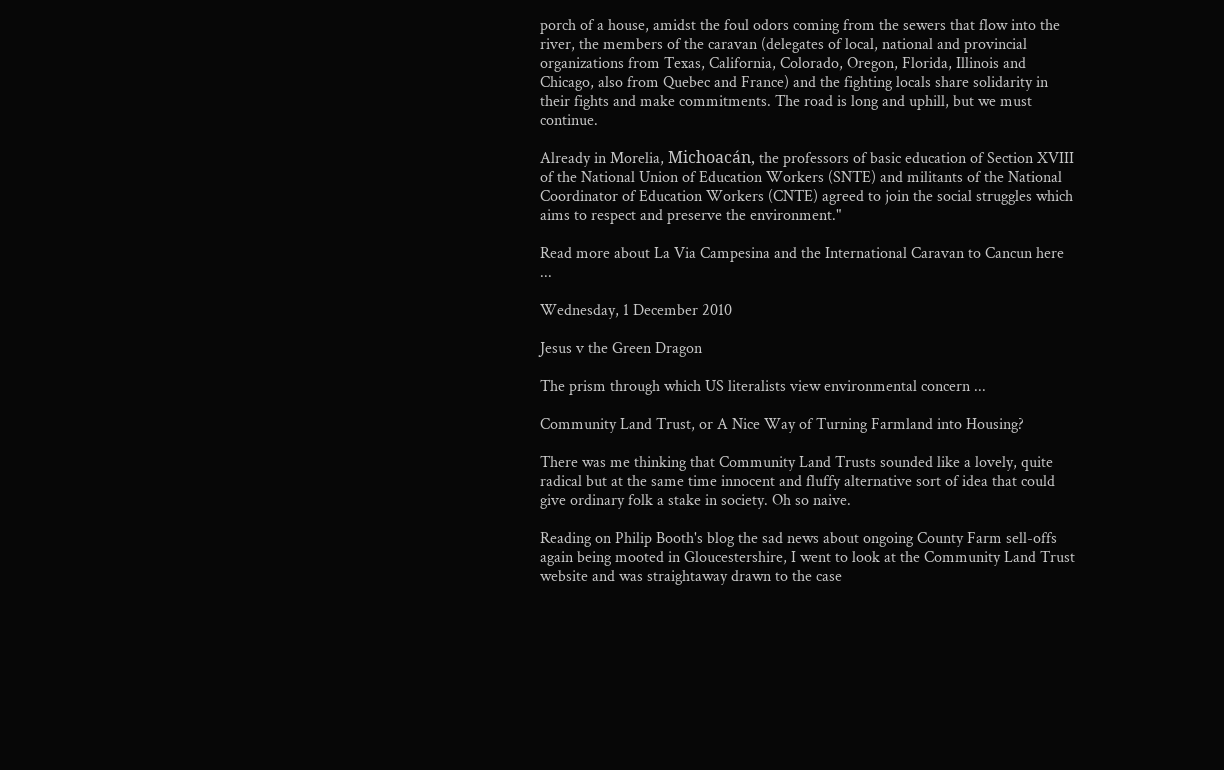porch of a house, amidst the foul odors coming from the sewers that flow into the river, the members of the caravan (delegates of local, national and provincial organizations from Texas, California, Colorado, Oregon, Florida, Illinois and Chicago, also from Quebec and France) and the fighting locals share solidarity in their fights and make commitments. The road is long and uphill, but we must continue.

Already in Morelia, Michoacán, the professors of basic education of Section XVIII of the National Union of Education Workers (SNTE) and militants of the National Coordinator of Education Workers (CNTE) agreed to join the social struggles which aims to respect and preserve the environment."

Read more about La Via Campesina and the International Caravan to Cancun here ...

Wednesday, 1 December 2010

Jesus v the Green Dragon

The prism through which US literalists view environmental concern ...

Community Land Trust, or A Nice Way of Turning Farmland into Housing?

There was me thinking that Community Land Trusts sounded like a lovely, quite radical but at the same time innocent and fluffy alternative sort of idea that could give ordinary folk a stake in society. Oh so naive.

Reading on Philip Booth's blog the sad news about ongoing County Farm sell-offs again being mooted in Gloucestershire, I went to look at the Community Land Trust website and was straightaway drawn to the case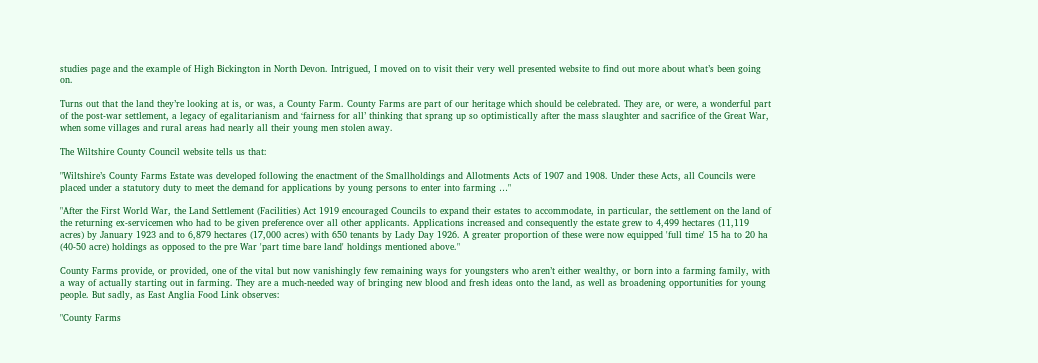studies page and the example of High Bickington in North Devon. Intrigued, I moved on to visit their very well presented website to find out more about what’s been going on.

Turns out that the land they’re looking at is, or was, a County Farm. County Farms are part of our heritage which should be celebrated. They are, or were, a wonderful part of the post-war settlement, a legacy of egalitarianism and ‘fairness for all’ thinking that sprang up so optimistically after the mass slaughter and sacrifice of the Great War, when some villages and rural areas had nearly all their young men stolen away.

The Wiltshire County Council website tells us that:

"Wiltshire’s County Farms Estate was developed following the enactment of the Smallholdings and Allotments Acts of 1907 and 1908. Under these Acts, all Councils were placed under a statutory duty to meet the demand for applications by young persons to enter into farming …"

"After the First World War, the Land Settlement (Facilities) Act 1919 encouraged Councils to expand their estates to accommodate, in particular, the settlement on the land of the returning ex-servicemen who had to be given preference over all other applicants. Applications increased and consequently the estate grew to 4,499 hectares (11,119 acres) by January 1923 and to 6,879 hectares (17,000 acres) with 650 tenants by Lady Day 1926. A greater proportion of these were now equipped 'full time' 15 ha to 20 ha (40-50 acre) holdings as opposed to the pre War 'part time bare land' holdings mentioned above."

County Farms provide, or provided, one of the vital but now vanishingly few remaining ways for youngsters who aren’t either wealthy, or born into a farming family, with a way of actually starting out in farming. They are a much-needed way of bringing new blood and fresh ideas onto the land, as well as broadening opportunities for young people. But sadly, as East Anglia Food Link observes:

"County Farms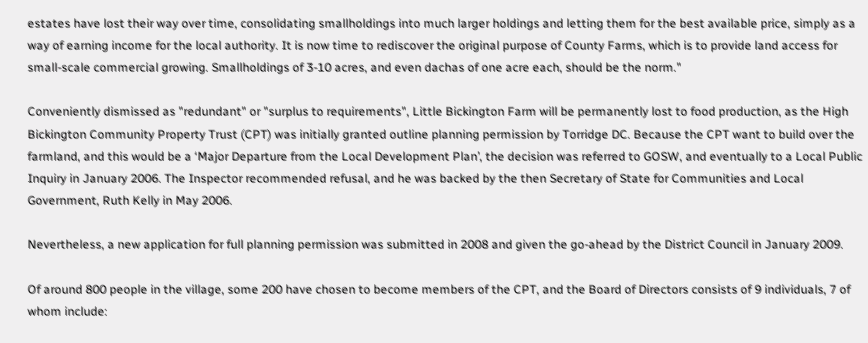estates have lost their way over time, consolidating smallholdings into much larger holdings and letting them for the best available price, simply as a way of earning income for the local authority. It is now time to rediscover the original purpose of County Farms, which is to provide land access for small-scale commercial growing. Smallholdings of 3-10 acres, and even dachas of one acre each, should be the norm."

Conveniently dismissed as "redundant" or "surplus to requirements", Little Bickington Farm will be permanently lost to food production, as the High Bickington Community Property Trust (CPT) was initially granted outline planning permission by Torridge DC. Because the CPT want to build over the farmland, and this would be a ‘Major Departure from the Local Development Plan’, the decision was referred to GOSW, and eventually to a Local Public Inquiry in January 2006. The Inspector recommended refusal, and he was backed by the then Secretary of State for Communities and Local Government, Ruth Kelly in May 2006.

Nevertheless, a new application for full planning permission was submitted in 2008 and given the go-ahead by the District Council in January 2009.

Of around 800 people in the village, some 200 have chosen to become members of the CPT, and the Board of Directors consists of 9 individuals, 7 of whom include: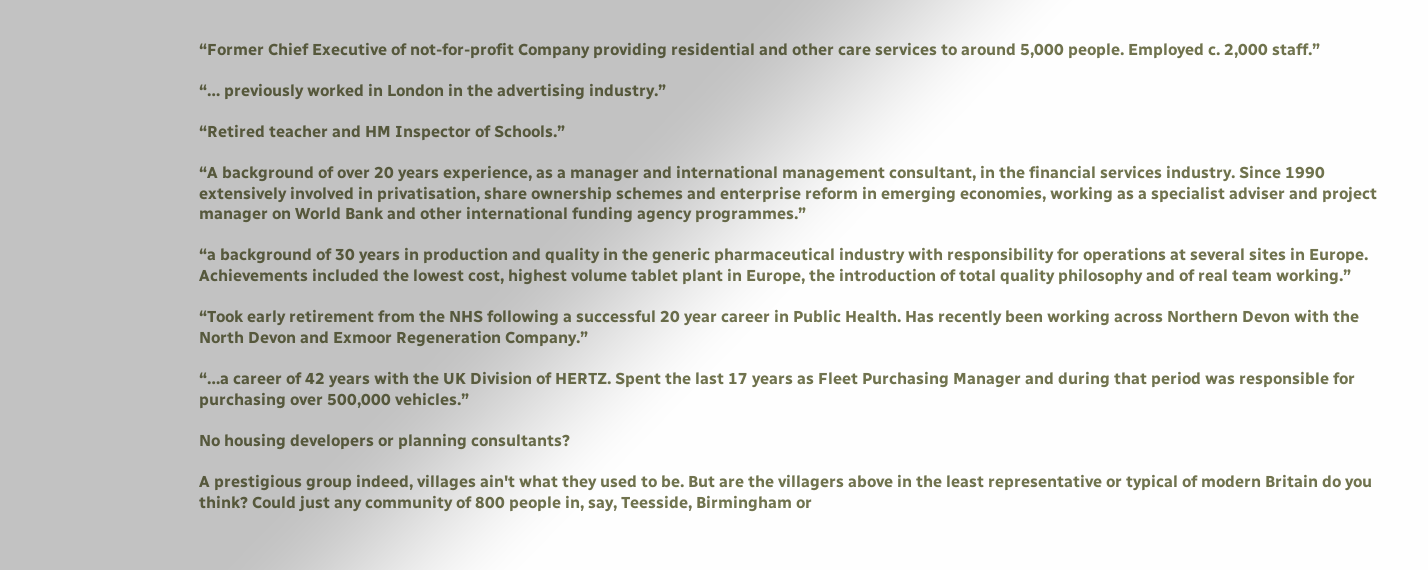“Former Chief Executive of not-for-profit Company providing residential and other care services to around 5,000 people. Employed c. 2,000 staff.”

“… previously worked in London in the advertising industry.”

“Retired teacher and HM Inspector of Schools.”

“A background of over 20 years experience, as a manager and international management consultant, in the financial services industry. Since 1990 extensively involved in privatisation, share ownership schemes and enterprise reform in emerging economies, working as a specialist adviser and project manager on World Bank and other international funding agency programmes.”

“a background of 30 years in production and quality in the generic pharmaceutical industry with responsibility for operations at several sites in Europe. Achievements included the lowest cost, highest volume tablet plant in Europe, the introduction of total quality philosophy and of real team working.”

“Took early retirement from the NHS following a successful 20 year career in Public Health. Has recently been working across Northern Devon with the North Devon and Exmoor Regeneration Company.”

“…a career of 42 years with the UK Division of HERTZ. Spent the last 17 years as Fleet Purchasing Manager and during that period was responsible for purchasing over 500,000 vehicles.”

No housing developers or planning consultants?

A prestigious group indeed, villages ain't what they used to be. But are the villagers above in the least representative or typical of modern Britain do you think? Could just any community of 800 people in, say, Teesside, Birmingham or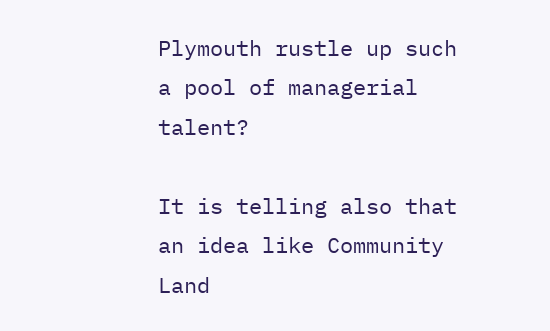Plymouth rustle up such a pool of managerial talent?

It is telling also that an idea like Community Land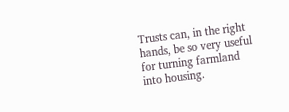Trusts can, in the right hands, be so very useful for turning farmland into housing.